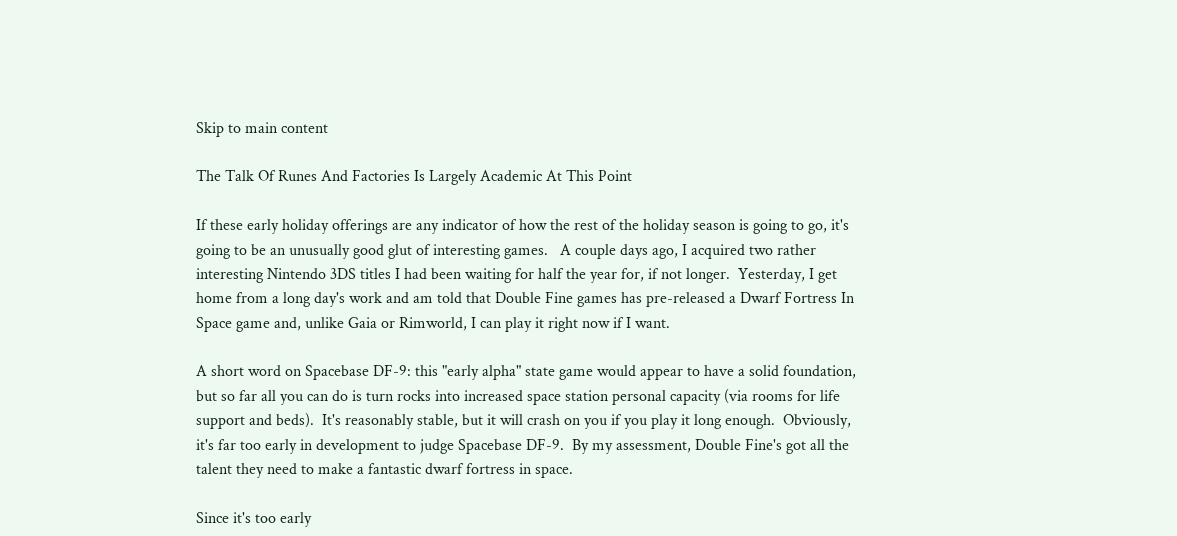Skip to main content

The Talk Of Runes And Factories Is Largely Academic At This Point

If these early holiday offerings are any indicator of how the rest of the holiday season is going to go, it's going to be an unusually good glut of interesting games.   A couple days ago, I acquired two rather interesting Nintendo 3DS titles I had been waiting for half the year for, if not longer.  Yesterday, I get home from a long day's work and am told that Double Fine games has pre-released a Dwarf Fortress In Space game and, unlike Gaia or Rimworld, I can play it right now if I want.

A short word on Spacebase DF-9: this "early alpha" state game would appear to have a solid foundation, but so far all you can do is turn rocks into increased space station personal capacity (via rooms for life support and beds).  It's reasonably stable, but it will crash on you if you play it long enough.  Obviously, it's far too early in development to judge Spacebase DF-9.  By my assessment, Double Fine's got all the talent they need to make a fantastic dwarf fortress in space.

Since it's too early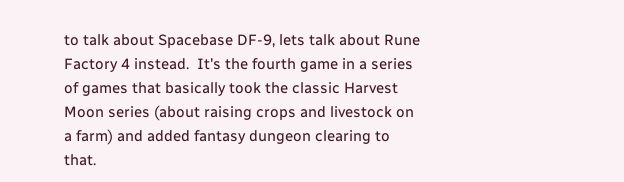to talk about Spacebase DF-9, lets talk about Rune Factory 4 instead.  It's the fourth game in a series of games that basically took the classic Harvest Moon series (about raising crops and livestock on a farm) and added fantasy dungeon clearing to that.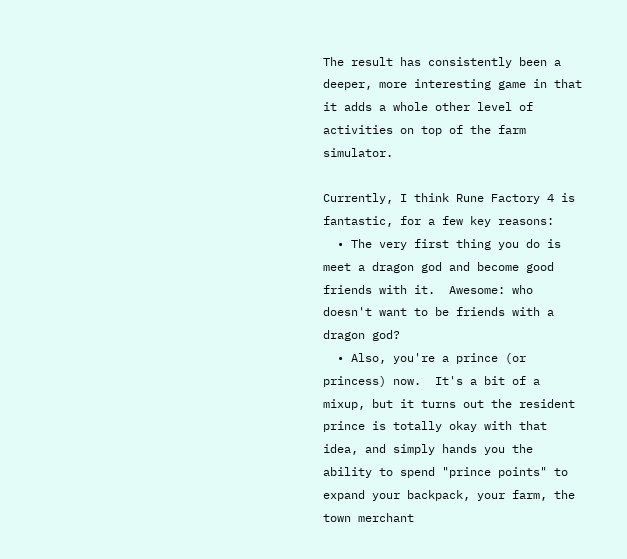The result has consistently been a deeper, more interesting game in that it adds a whole other level of activities on top of the farm simulator.

Currently, I think Rune Factory 4 is fantastic, for a few key reasons:
  • The very first thing you do is meet a dragon god and become good friends with it.  Awesome: who doesn't want to be friends with a dragon god?
  • Also, you're a prince (or princess) now.  It's a bit of a mixup, but it turns out the resident prince is totally okay with that idea, and simply hands you the ability to spend "prince points" to expand your backpack, your farm, the town merchant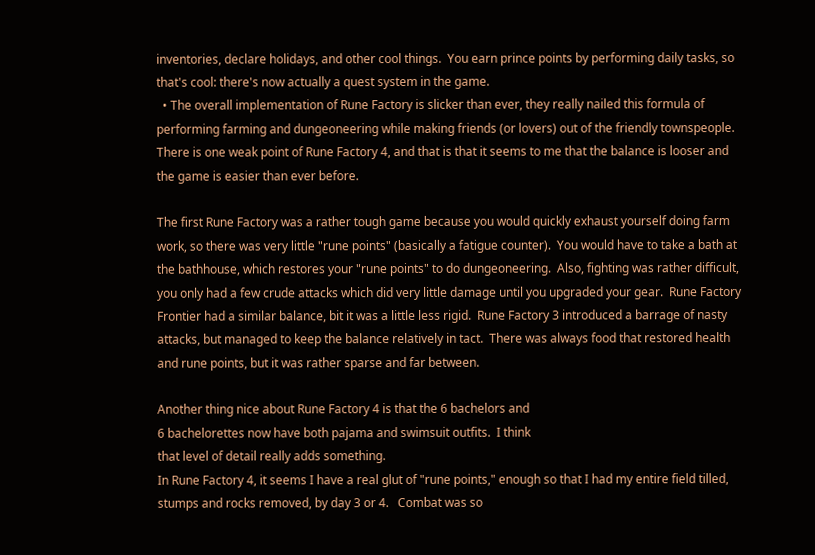inventories, declare holidays, and other cool things.  You earn prince points by performing daily tasks, so that's cool: there's now actually a quest system in the game.
  • The overall implementation of Rune Factory is slicker than ever, they really nailed this formula of performing farming and dungeoneering while making friends (or lovers) out of the friendly townspeople.
There is one weak point of Rune Factory 4, and that is that it seems to me that the balance is looser and the game is easier than ever before.

The first Rune Factory was a rather tough game because you would quickly exhaust yourself doing farm work, so there was very little "rune points" (basically a fatigue counter).  You would have to take a bath at the bathhouse, which restores your "rune points" to do dungeoneering.  Also, fighting was rather difficult, you only had a few crude attacks which did very little damage until you upgraded your gear.  Rune Factory Frontier had a similar balance, bit it was a little less rigid.  Rune Factory 3 introduced a barrage of nasty attacks, but managed to keep the balance relatively in tact.  There was always food that restored health and rune points, but it was rather sparse and far between.

Another thing nice about Rune Factory 4 is that the 6 bachelors and
6 bachelorettes now have both pajama and swimsuit outfits.  I think
that level of detail really adds something.
In Rune Factory 4, it seems I have a real glut of "rune points," enough so that I had my entire field tilled, stumps and rocks removed, by day 3 or 4.   Combat was so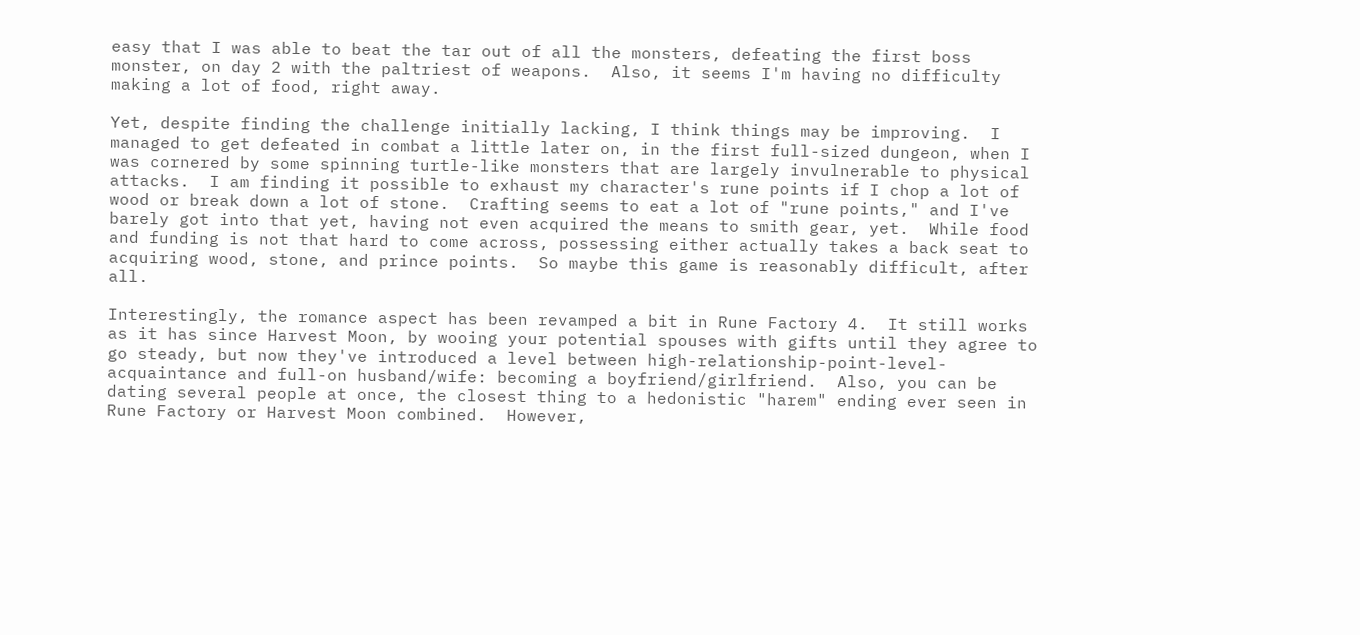easy that I was able to beat the tar out of all the monsters, defeating the first boss monster, on day 2 with the paltriest of weapons.  Also, it seems I'm having no difficulty making a lot of food, right away.

Yet, despite finding the challenge initially lacking, I think things may be improving.  I managed to get defeated in combat a little later on, in the first full-sized dungeon, when I was cornered by some spinning turtle-like monsters that are largely invulnerable to physical attacks.  I am finding it possible to exhaust my character's rune points if I chop a lot of wood or break down a lot of stone.  Crafting seems to eat a lot of "rune points," and I've barely got into that yet, having not even acquired the means to smith gear, yet.  While food and funding is not that hard to come across, possessing either actually takes a back seat to acquiring wood, stone, and prince points.  So maybe this game is reasonably difficult, after all.

Interestingly, the romance aspect has been revamped a bit in Rune Factory 4.  It still works as it has since Harvest Moon, by wooing your potential spouses with gifts until they agree to go steady, but now they've introduced a level between high-relationship-point-level-acquaintance and full-on husband/wife: becoming a boyfriend/girlfriend.  Also, you can be dating several people at once, the closest thing to a hedonistic "harem" ending ever seen in Rune Factory or Harvest Moon combined.  However,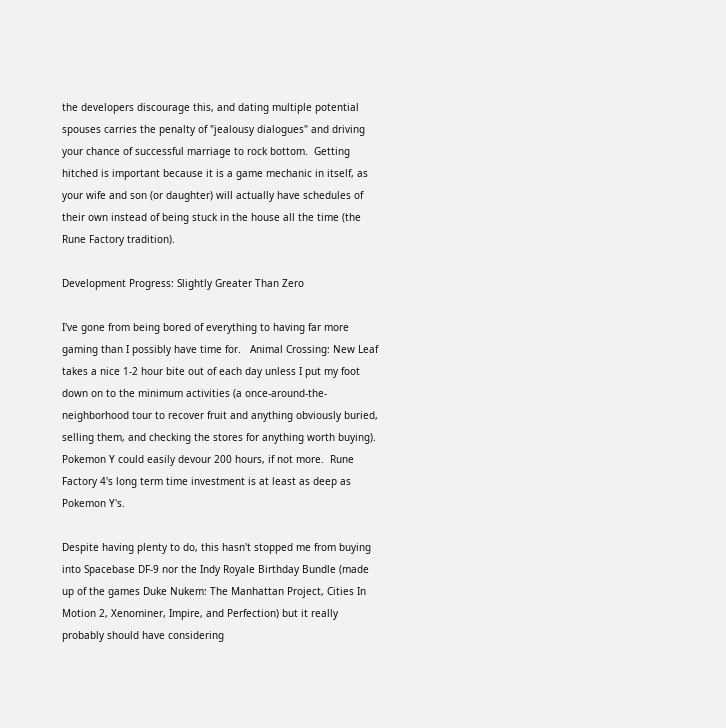the developers discourage this, and dating multiple potential spouses carries the penalty of "jealousy dialogues" and driving your chance of successful marriage to rock bottom.  Getting hitched is important because it is a game mechanic in itself, as your wife and son (or daughter) will actually have schedules of their own instead of being stuck in the house all the time (the Rune Factory tradition).

Development Progress: Slightly Greater Than Zero

I've gone from being bored of everything to having far more gaming than I possibly have time for.   Animal Crossing: New Leaf takes a nice 1-2 hour bite out of each day unless I put my foot down on to the minimum activities (a once-around-the-neighborhood tour to recover fruit and anything obviously buried, selling them, and checking the stores for anything worth buying).  Pokemon Y could easily devour 200 hours, if not more.  Rune Factory 4's long term time investment is at least as deep as Pokemon Y's.

Despite having plenty to do, this hasn't stopped me from buying into Spacebase DF-9 nor the Indy Royale Birthday Bundle (made up of the games Duke Nukem: The Manhattan Project, Cities In Motion 2, Xenominer, Impire, and Perfection) but it really probably should have considering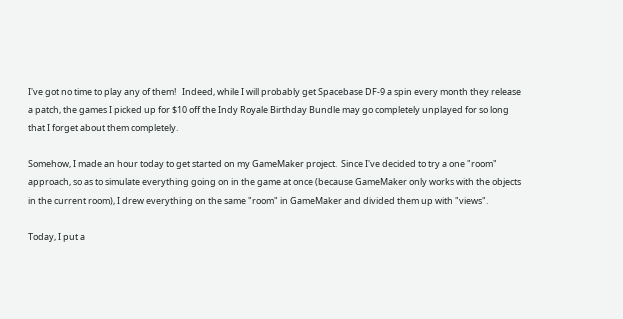I've got no time to play any of them!   Indeed, while I will probably get Spacebase DF-9 a spin every month they release a patch, the games I picked up for $10 off the Indy Royale Birthday Bundle may go completely unplayed for so long that I forget about them completely.

Somehow, I made an hour today to get started on my GameMaker project.  Since I've decided to try a one "room" approach, so as to simulate everything going on in the game at once (because GameMaker only works with the objects in the current room), I drew everything on the same "room" in GameMaker and divided them up with "views".

Today, I put a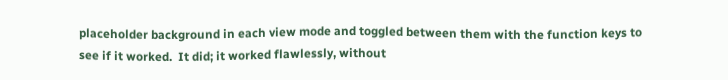placeholder background in each view mode and toggled between them with the function keys to see if it worked.  It did; it worked flawlessly, without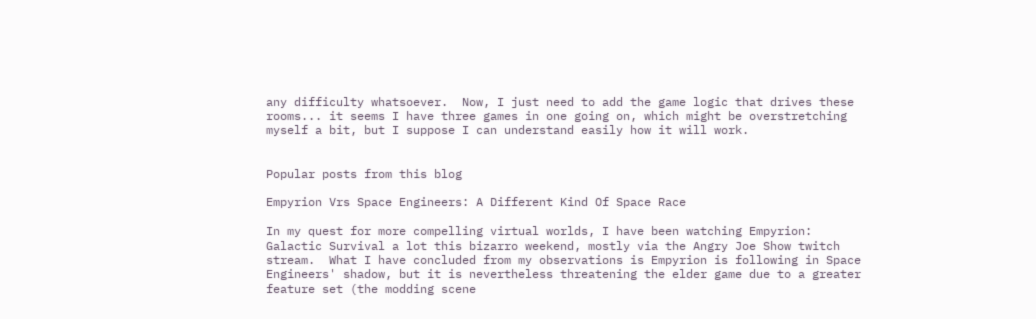any difficulty whatsoever.  Now, I just need to add the game logic that drives these rooms... it seems I have three games in one going on, which might be overstretching myself a bit, but I suppose I can understand easily how it will work.


Popular posts from this blog

Empyrion Vrs Space Engineers: A Different Kind Of Space Race

In my quest for more compelling virtual worlds, I have been watching Empyrion: Galactic Survival a lot this bizarro weekend, mostly via the Angry Joe Show twitch stream.  What I have concluded from my observations is Empyrion is following in Space Engineers' shadow, but it is nevertheless threatening the elder game due to a greater feature set (the modding scene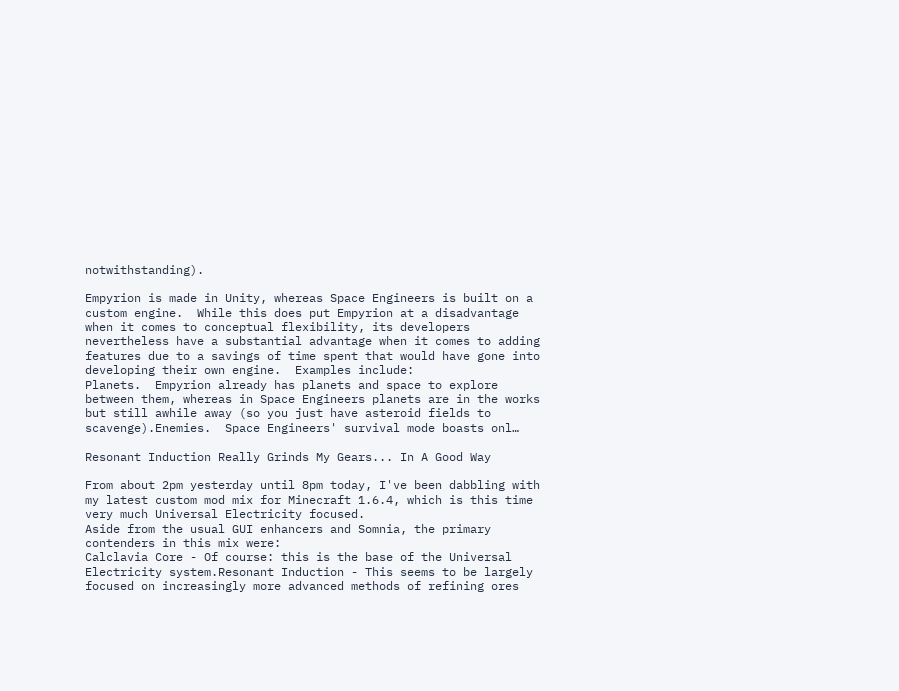notwithstanding).

Empyrion is made in Unity, whereas Space Engineers is built on a custom engine.  While this does put Empyrion at a disadvantage when it comes to conceptual flexibility, its developers nevertheless have a substantial advantage when it comes to adding features due to a savings of time spent that would have gone into developing their own engine.  Examples include:
Planets.  Empyrion already has planets and space to explore between them, whereas in Space Engineers planets are in the works but still awhile away (so you just have asteroid fields to scavenge).Enemies.  Space Engineers' survival mode boasts onl…

Resonant Induction Really Grinds My Gears... In A Good Way

From about 2pm yesterday until 8pm today, I've been dabbling with my latest custom mod mix for Minecraft 1.6.4, which is this time very much Universal Electricity focused.
Aside from the usual GUI enhancers and Somnia, the primary contenders in this mix were:
Calclavia Core - Of course: this is the base of the Universal Electricity system.Resonant Induction - This seems to be largely focused on increasingly more advanced methods of refining ores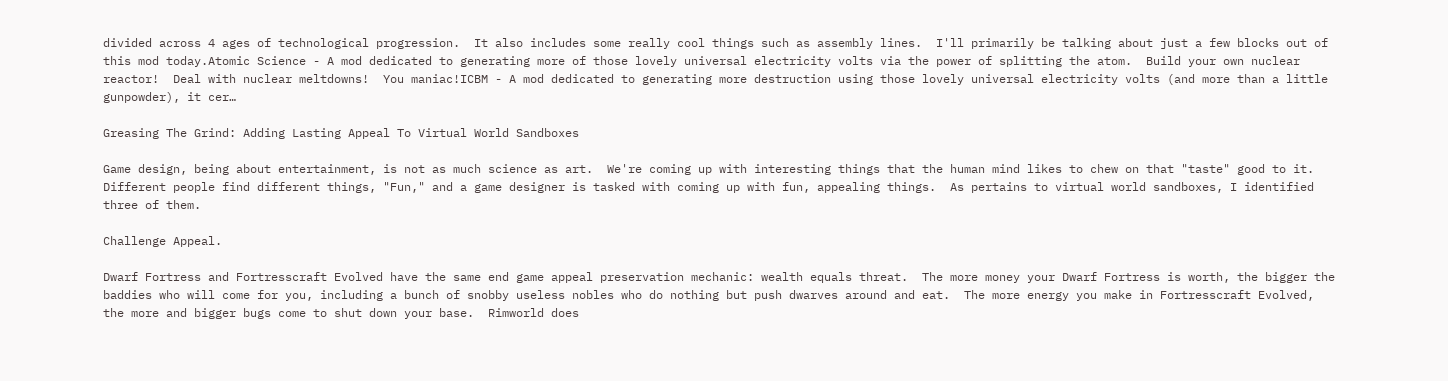divided across 4 ages of technological progression.  It also includes some really cool things such as assembly lines.  I'll primarily be talking about just a few blocks out of this mod today.Atomic Science - A mod dedicated to generating more of those lovely universal electricity volts via the power of splitting the atom.  Build your own nuclear reactor!  Deal with nuclear meltdowns!  You maniac!ICBM - A mod dedicated to generating more destruction using those lovely universal electricity volts (and more than a little gunpowder), it cer…

Greasing The Grind: Adding Lasting Appeal To Virtual World Sandboxes

Game design, being about entertainment, is not as much science as art.  We're coming up with interesting things that the human mind likes to chew on that "taste" good to it.  Different people find different things, "Fun," and a game designer is tasked with coming up with fun, appealing things.  As pertains to virtual world sandboxes, I identified three of them.

Challenge Appeal.

Dwarf Fortress and Fortresscraft Evolved have the same end game appeal preservation mechanic: wealth equals threat.  The more money your Dwarf Fortress is worth, the bigger the baddies who will come for you, including a bunch of snobby useless nobles who do nothing but push dwarves around and eat.  The more energy you make in Fortresscraft Evolved, the more and bigger bugs come to shut down your base.  Rimworld does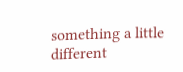something a little different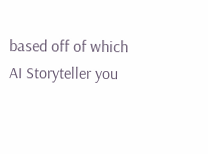based off of which AI Storyteller you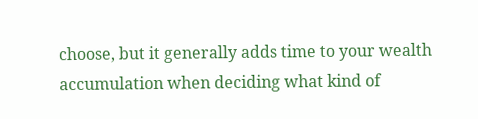choose, but it generally adds time to your wealth accumulation when deciding what kind of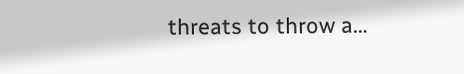threats to throw a…